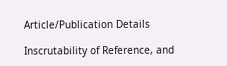Article/Publication Details

Inscrutability of Reference, and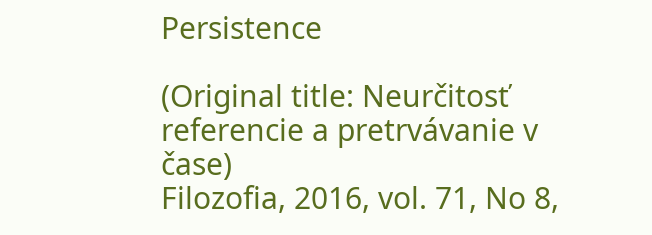Persistence

(Original title: Neurčitosť referencie a pretrvávanie v čase)
Filozofia, 2016, vol. 71, No 8,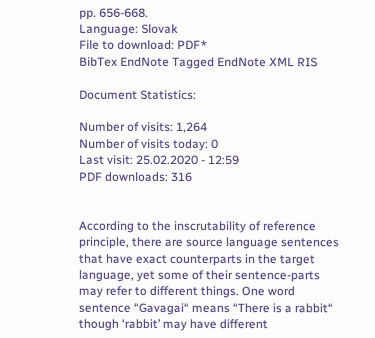pp. 656-668.
Language: Slovak
File to download: PDF*
BibTex EndNote Tagged EndNote XML RIS

Document Statistics:

Number of visits: 1,264
Number of visits today: 0
Last visit: 25.02.2020 - 12:59
PDF downloads: 316


According to the inscrutability of reference principle, there are source language sentences that have exact counterparts in the target language, yet some of their sentence-parts may refer to different things. One word sentence “Gavagai“ means “There is a rabbit“ though ‘rabbit’ may have different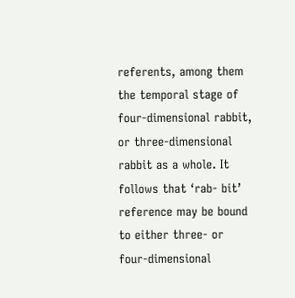referents, among them the temporal stage of four-dimensional rabbit, or three-dimensional rabbit as a whole. It follows that ‘rab- bit’ reference may be bound to either three- or four-dimensional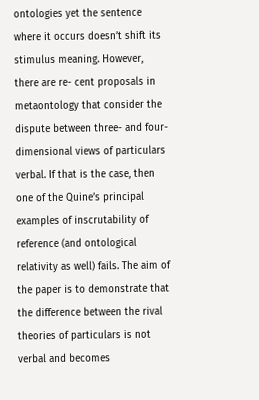ontologies yet the sentence where it occurs doesn’t shift its stimulus meaning. However, there are re- cent proposals in metaontology that consider the dispute between three- and four- dimensional views of particulars verbal. If that is the case, then one of the Quine’s principal examples of inscrutability of reference (and ontological relativity as well) fails. The aim of the paper is to demonstrate that the difference between the rival theories of particulars is not verbal and becomes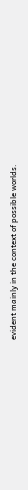evident mainly in the context of possible worlds.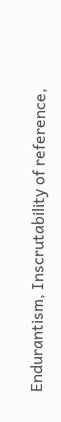Endurantism, Inscrutability of reference,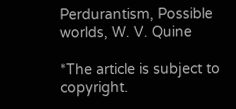Perdurantism, Possible worlds, W. V. Quine

*The article is subject to copyright.